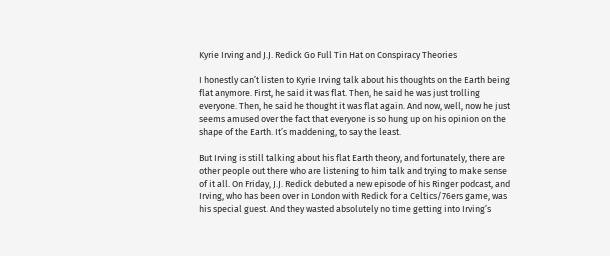Kyrie Irving and J.J. Redick Go Full Tin Hat on Conspiracy Theories

I honestly can’t listen to Kyrie Irving talk about his thoughts on the Earth being flat anymore. First, he said it was flat. Then, he said he was just trolling everyone. Then, he said he thought it was flat again. And now, well, now he just seems amused over the fact that everyone is so hung up on his opinion on the shape of the Earth. It’s maddening, to say the least.

But Irving is still talking about his flat Earth theory, and fortunately, there are other people out there who are listening to him talk and trying to make sense of it all. On Friday, J.J. Redick debuted a new episode of his Ringer podcast, and Irving, who has been over in London with Redick for a Celtics/76ers game, was his special guest. And they wasted absolutely no time getting into Irving’s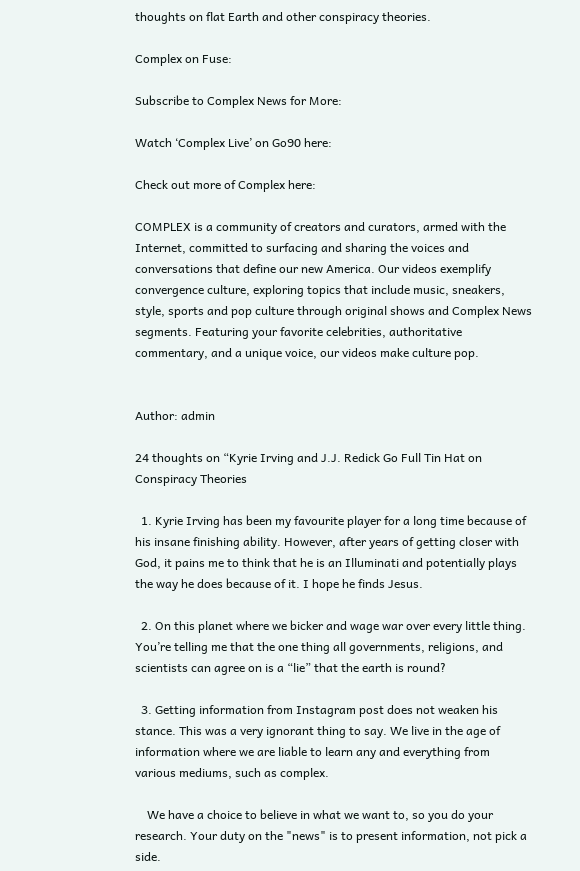thoughts on flat Earth and other conspiracy theories.

Complex on Fuse:

Subscribe to Complex News for More:

Watch ‘Complex Live’ on Go90 here:

Check out more of Complex here:

COMPLEX is a community of creators and curators, armed with the Internet, committed to surfacing and sharing the voices and conversations that define our new America. Our videos exemplify convergence culture, exploring topics that include music, sneakers, style, sports and pop culture through original shows and Complex News segments. Featuring your favorite celebrities, authoritative commentary, and a unique voice, our videos make culture pop.


Author: admin

24 thoughts on “Kyrie Irving and J.J. Redick Go Full Tin Hat on Conspiracy Theories

  1. Kyrie Irving has been my favourite player for a long time because of his insane finishing ability. However, after years of getting closer with God, it pains me to think that he is an Illuminati and potentially plays the way he does because of it. I hope he finds Jesus.

  2. On this planet where we bicker and wage war over every little thing. You’re telling me that the one thing all governments, religions, and scientists can agree on is a “lie” that the earth is round?

  3. Getting information from Instagram post does not weaken his stance. This was a very ignorant thing to say. We live in the age of information where we are liable to learn any and everything from various mediums, such as complex.

    We have a choice to believe in what we want to, so you do your research. Your duty on the "news" is to present information, not pick a side.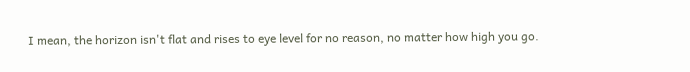I mean, the horizon isn't flat and rises to eye level for no reason, no matter how high you go.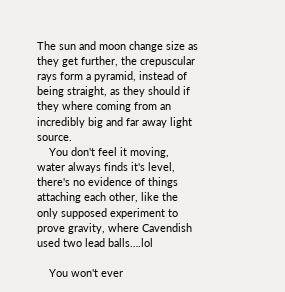The sun and moon change size as they get further, the crepuscular rays form a pyramid, instead of being straight, as they should if they where coming from an incredibly big and far away light source.
    You don't feel it moving, water always finds it's level, there's no evidence of things attaching each other, like the only supposed experiment to prove gravity, where Cavendish used two lead balls….lol

    You won't ever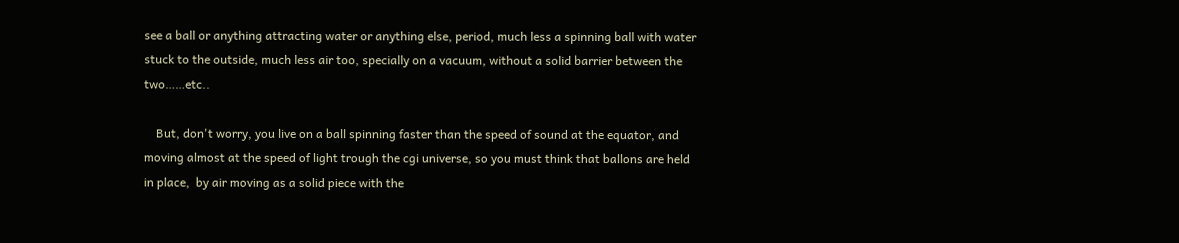see a ball or anything attracting water or anything else, period, much less a spinning ball with water stuck to the outside, much less air too, specially on a vacuum, without a solid barrier between the two……etc..

    But, don't worry, you live on a ball spinning faster than the speed of sound at the equator, and moving almost at the speed of light trough the cgi universe, so you must think that ballons are held in place,  by air moving as a solid piece with the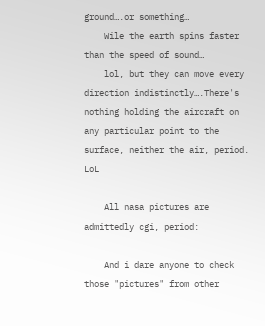ground….or something…
    Wile the earth spins faster than the speed of sound…
    lol, but they can move every direction indistinctly….There's nothing holding the aircraft on any particular point to the surface, neither the air, period. LoL

    All nasa pictures are admittedly cgi, period:

    And i dare anyone to check those "pictures" from other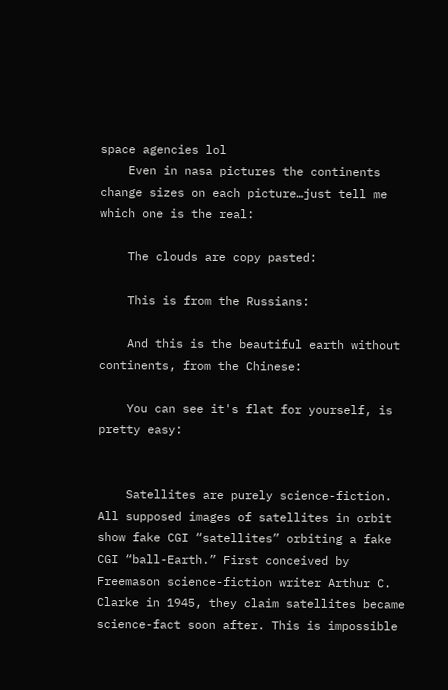space agencies lol
    Even in nasa pictures the continents change sizes on each picture…just tell me which one is the real:

    The clouds are copy pasted:

    This is from the Russians:

    And this is the beautiful earth without continents, from the Chinese:

    You can see it's flat for yourself, is pretty easy:


    Satellites are purely science-fiction. All supposed images of satellites in orbit show fake CGI “satellites” orbiting a fake CGI “ball-Earth.” First conceived by Freemason science-fiction writer Arthur C. Clarke in 1945, they claim satellites became science-fact soon after. This is impossible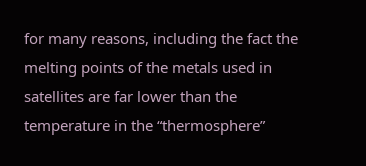for many reasons, including the fact the melting points of the metals used in satellites are far lower than the temperature in the “thermosphere”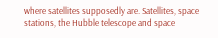where satellites supposedly are. Satellites, space stations, the Hubble telescope and space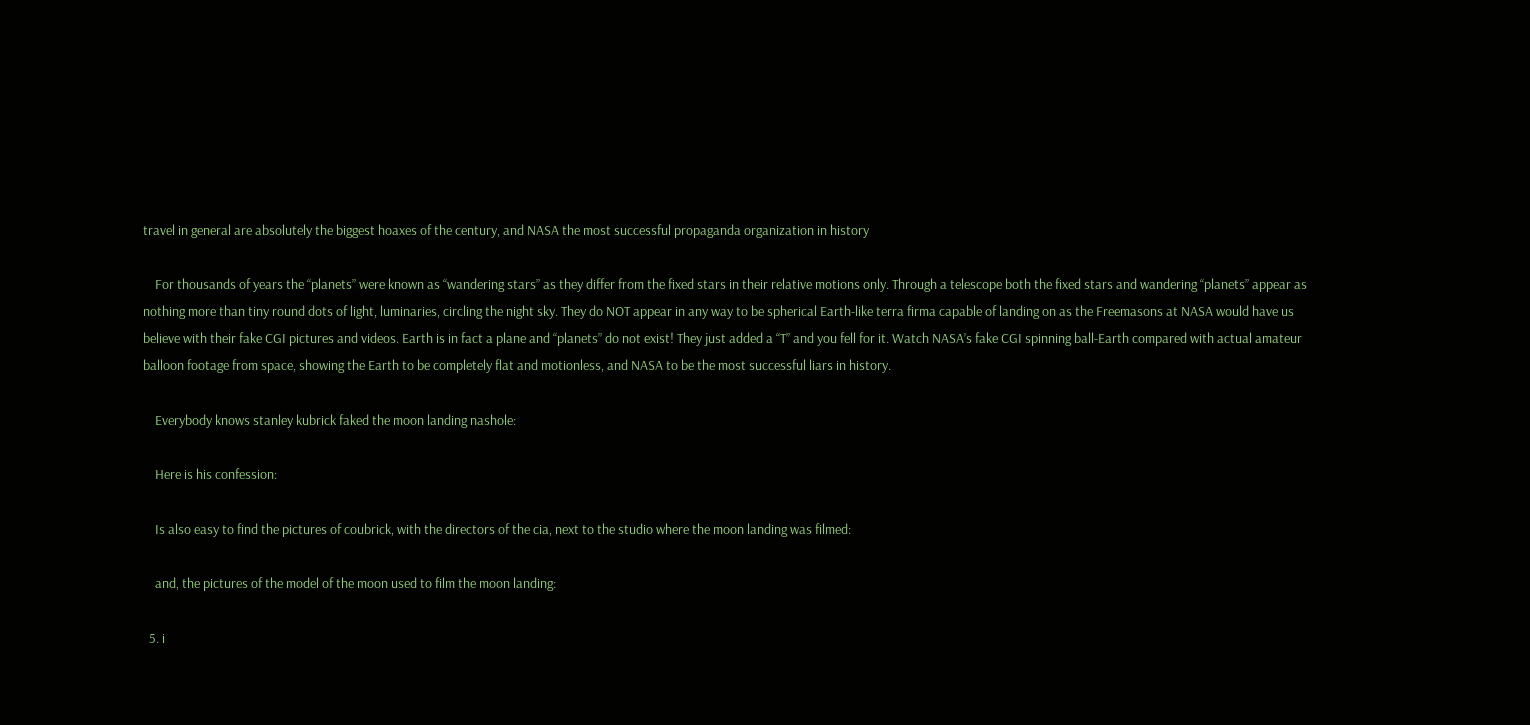travel in general are absolutely the biggest hoaxes of the century, and NASA the most successful propaganda organization in history

    For thousands of years the “planets” were known as “wandering stars” as they differ from the fixed stars in their relative motions only. Through a telescope both the fixed stars and wandering “planets” appear as nothing more than tiny round dots of light, luminaries, circling the night sky. They do NOT appear in any way to be spherical Earth-like terra firma capable of landing on as the Freemasons at NASA would have us believe with their fake CGI pictures and videos. Earth is in fact a plane and “planets” do not exist! They just added a “T” and you fell for it. Watch NASA’s fake CGI spinning ball-Earth compared with actual amateur balloon footage from space, showing the Earth to be completely flat and motionless, and NASA to be the most successful liars in history.

    Everybody knows stanley kubrick faked the moon landing nashole:

    Here is his confession:

    Is also easy to find the pictures of coubrick, with the directors of the cia, next to the studio where the moon landing was filmed:

    and, the pictures of the model of the moon used to film the moon landing:

  5. i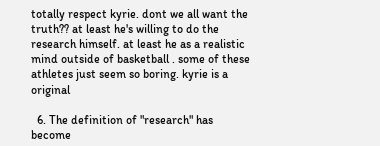totally respect kyrie. dont we all want the truth?? at least he's willing to do the research himself. at least he as a realistic mind outside of basketball . some of these athletes just seem so boring. kyrie is a original

  6. The definition of "research" has become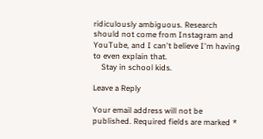ridiculously ambiguous. Research should not come from Instagram and YouTube, and I can't believe I'm having to even explain that.
    Stay in school kids.

Leave a Reply

Your email address will not be published. Required fields are marked *